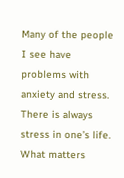Many of the people I see have problems with anxiety and stress.  There is always stress in one’s life.  What matters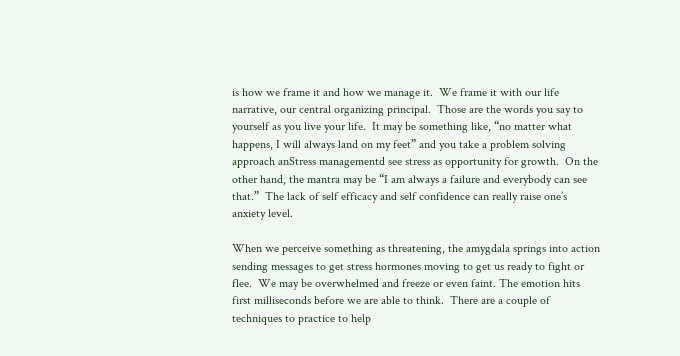is how we frame it and how we manage it.  We frame it with our life narrative, our central organizing principal.  Those are the words you say to yourself as you live your life.  It may be something like, “no matter what happens, I will always land on my feet” and you take a problem solving approach anStress managementd see stress as opportunity for growth.  On the other hand, the mantra may be “I am always a failure and everybody can see that.”  The lack of self efficacy and self confidence can really raise one’s anxiety level.

When we perceive something as threatening, the amygdala springs into action sending messages to get stress hormones moving to get us ready to fight or flee.  We may be overwhelmed and freeze or even faint. The emotion hits first milliseconds before we are able to think.  There are a couple of techniques to practice to help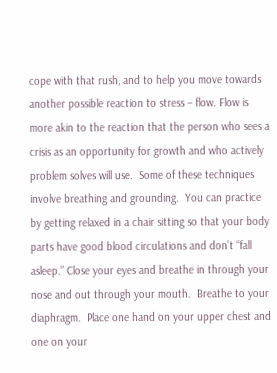cope with that rush, and to help you move towards another possible reaction to stress – flow. Flow is more akin to the reaction that the person who sees a crisis as an opportunity for growth and who actively problem solves will use.  Some of these techniques involve breathing and grounding.  You can practice by getting relaxed in a chair sitting so that your body parts have good blood circulations and don’t “fall asleep.” Close your eyes and breathe in through your nose and out through your mouth.  Breathe to your diaphragm.  Place one hand on your upper chest and one on your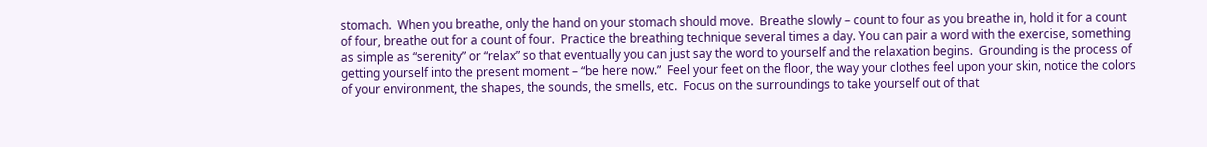stomach.  When you breathe, only the hand on your stomach should move.  Breathe slowly – count to four as you breathe in, hold it for a count of four, breathe out for a count of four.  Practice the breathing technique several times a day. You can pair a word with the exercise, something as simple as “serenity” or “relax” so that eventually you can just say the word to yourself and the relaxation begins.  Grounding is the process of getting yourself into the present moment – “be here now.”  Feel your feet on the floor, the way your clothes feel upon your skin, notice the colors of your environment, the shapes, the sounds, the smells, etc.  Focus on the surroundings to take yourself out of that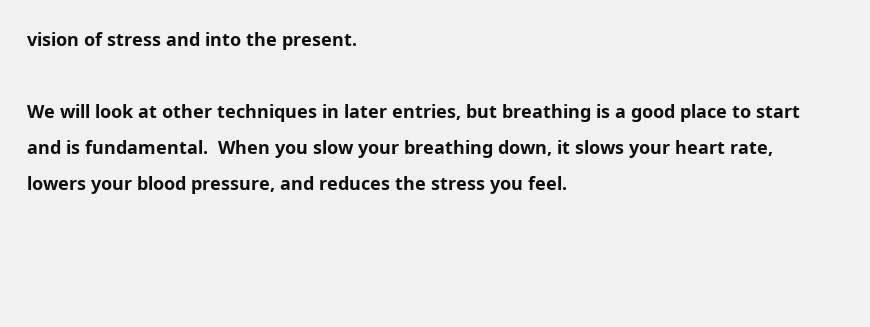vision of stress and into the present.

We will look at other techniques in later entries, but breathing is a good place to start and is fundamental.  When you slow your breathing down, it slows your heart rate, lowers your blood pressure, and reduces the stress you feel.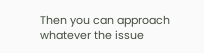Then you can approach whatever the issue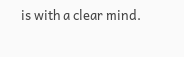is with a clear mind.